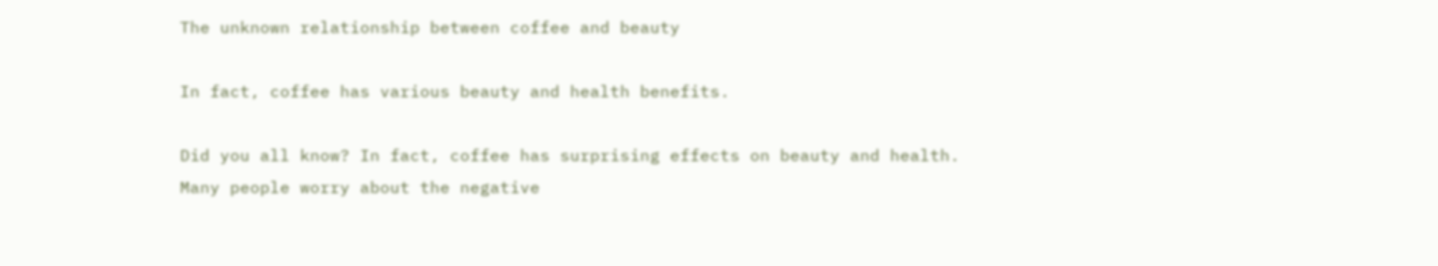The unknown relationship between coffee and beauty

In fact, coffee has various beauty and health benefits.

Did you all know? In fact, coffee has surprising effects on beauty and health.
Many people worry about the negative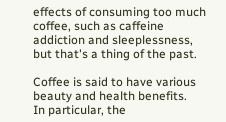effects of consuming too much coffee, such as caffeine addiction and sleeplessness, but that's a thing of the past.

Coffee is said to have various beauty and health benefits.
In particular, the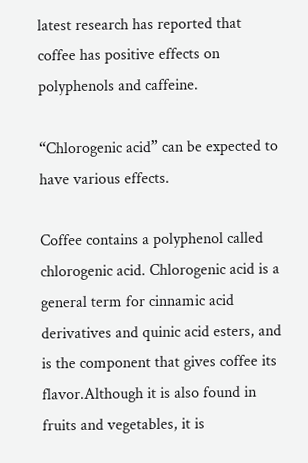latest research has reported that coffee has positive effects on polyphenols and caffeine.

“Chlorogenic acid” can be expected to have various effects.

Coffee contains a polyphenol called chlorogenic acid. Chlorogenic acid is a general term for cinnamic acid derivatives and quinic acid esters, and is the component that gives coffee its flavor.Although it is also found in fruits and vegetables, it is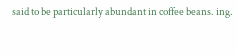said to be particularly abundant in coffee beans. ing.